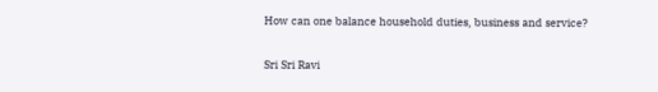How can one balance household duties, business and service?

Sri Sri Ravi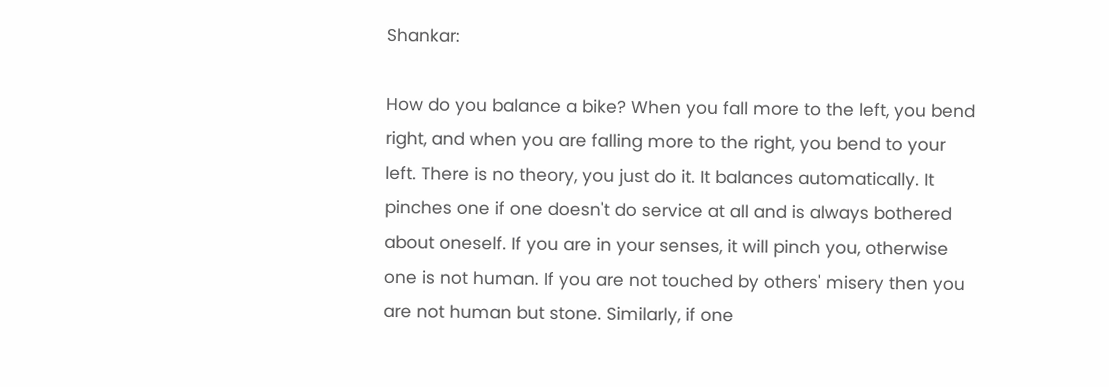Shankar:

How do you balance a bike? When you fall more to the left, you bend right, and when you are falling more to the right, you bend to your left. There is no theory, you just do it. It balances automatically. It pinches one if one doesn't do service at all and is always bothered about oneself. If you are in your senses, it will pinch you, otherwise one is not human. If you are not touched by others' misery then you are not human but stone. Similarly, if one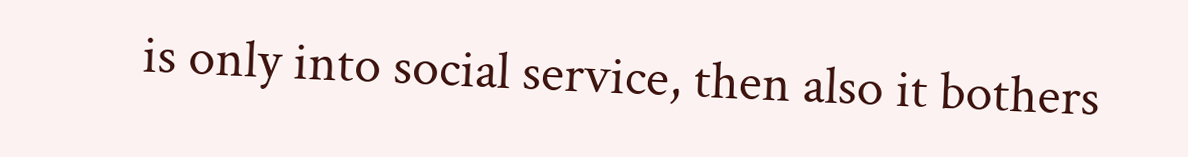is only into social service, then also it bothers